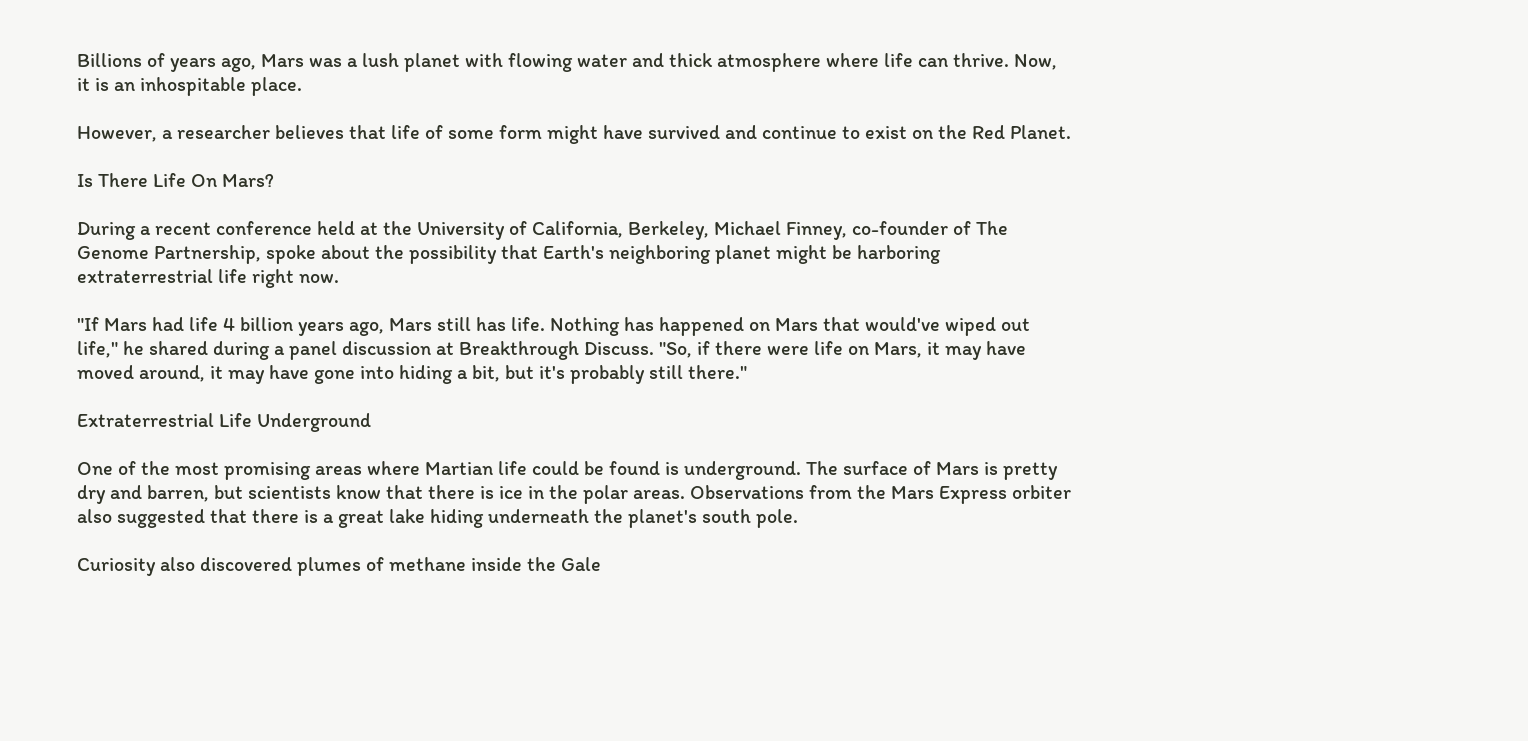Billions of years ago, Mars was a lush planet with flowing water and thick atmosphere where life can thrive. Now, it is an inhospitable place.

However, a researcher believes that life of some form might have survived and continue to exist on the Red Planet.

Is There Life On Mars?

During a recent conference held at the University of California, Berkeley, Michael Finney, co-founder of The Genome Partnership, spoke about the possibility that Earth's neighboring planet might be harboring extraterrestrial life right now.

"If Mars had life 4 billion years ago, Mars still has life. Nothing has happened on Mars that would've wiped out life," he shared during a panel discussion at Breakthrough Discuss. "So, if there were life on Mars, it may have moved around, it may have gone into hiding a bit, but it's probably still there."

Extraterrestrial Life Underground

One of the most promising areas where Martian life could be found is underground. The surface of Mars is pretty dry and barren, but scientists know that there is ice in the polar areas. Observations from the Mars Express orbiter also suggested that there is a great lake hiding underneath the planet's south pole.

Curiosity also discovered plumes of methane inside the Gale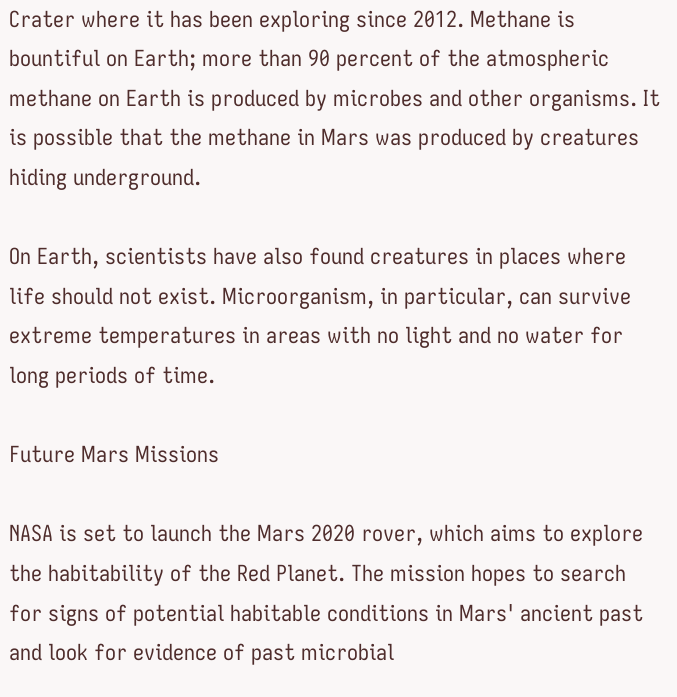Crater where it has been exploring since 2012. Methane is bountiful on Earth; more than 90 percent of the atmospheric methane on Earth is produced by microbes and other organisms. It is possible that the methane in Mars was produced by creatures hiding underground.

On Earth, scientists have also found creatures in places where life should not exist. Microorganism, in particular, can survive extreme temperatures in areas with no light and no water for long periods of time.

Future Mars Missions

NASA is set to launch the Mars 2020 rover, which aims to explore the habitability of the Red Planet. The mission hopes to search for signs of potential habitable conditions in Mars' ancient past and look for evidence of past microbial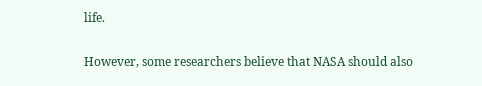life.

However, some researchers believe that NASA should also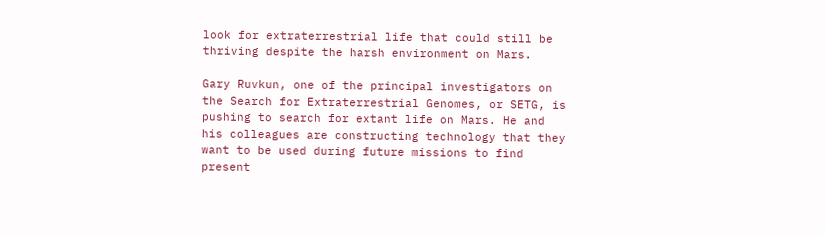look for extraterrestrial life that could still be thriving despite the harsh environment on Mars.

Gary Ruvkun, one of the principal investigators on the Search for Extraterrestrial Genomes, or SETG, is pushing to search for extant life on Mars. He and his colleagues are constructing technology that they want to be used during future missions to find present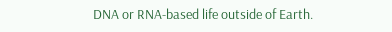DNA or RNA-based life outside of Earth.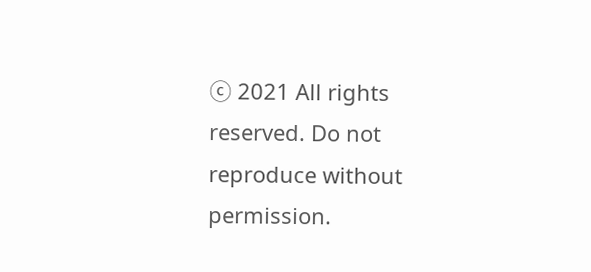ⓒ 2021 All rights reserved. Do not reproduce without permission.